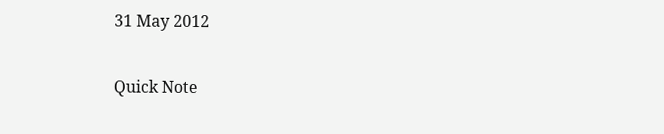31 May 2012

Quick Note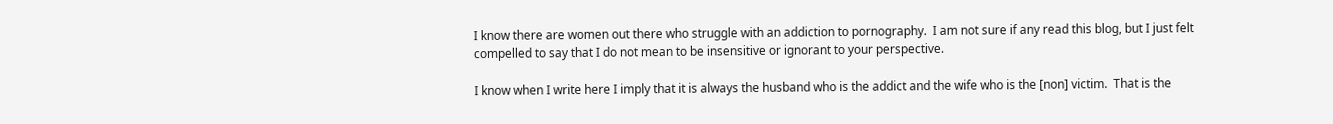I know there are women out there who struggle with an addiction to pornography.  I am not sure if any read this blog, but I just felt compelled to say that I do not mean to be insensitive or ignorant to your perspective.

I know when I write here I imply that it is always the husband who is the addict and the wife who is the [non] victim.  That is the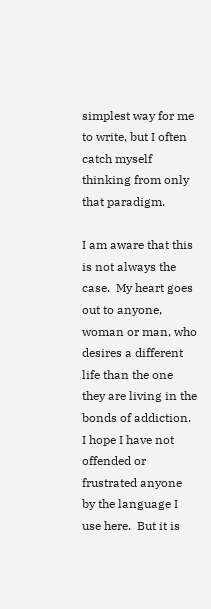simplest way for me to write, but I often catch myself thinking from only that paradigm.

I am aware that this is not always the case.  My heart goes out to anyone, woman or man, who desires a different life than the one they are living in the bonds of addiction.  I hope I have not offended or frustrated anyone by the language I use here.  But it is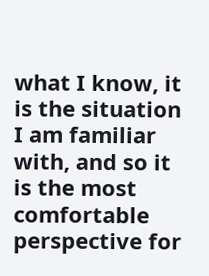what I know, it is the situation I am familiar with, and so it is the most comfortable perspective for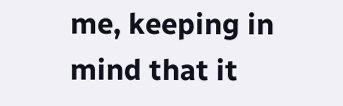me, keeping in mind that it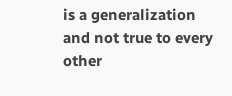is a generalization and not true to every other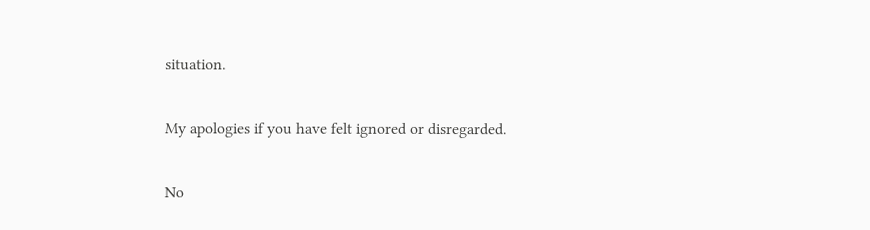situation.

My apologies if you have felt ignored or disregarded.

No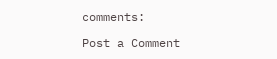comments:

Post a Comment